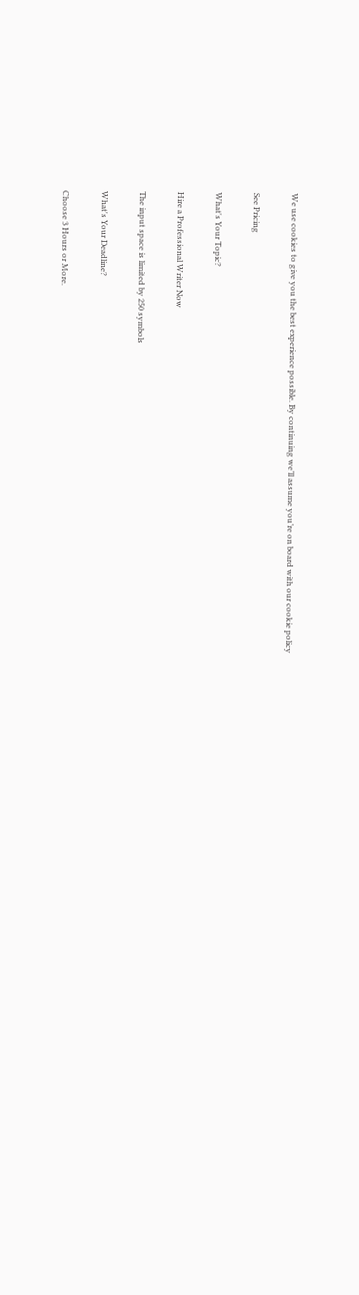We use cookies to give you the best experience possible. By continuing we’ll assume you’re on board with our cookie policy

See Pricing

What's Your Topic?

Hire a Professional Writer Now

The input space is limited by 250 symbols

What's Your Deadline?

Choose 3 Hours or More.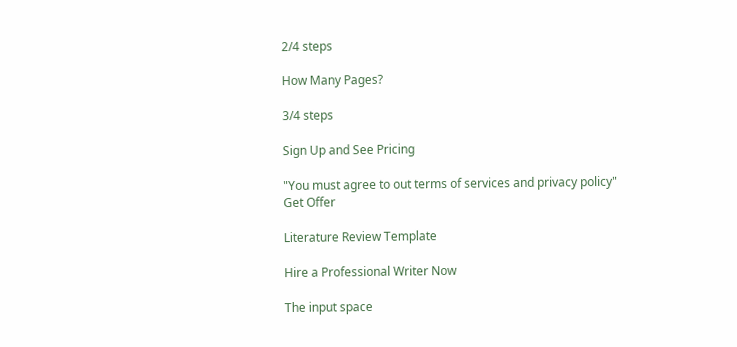2/4 steps

How Many Pages?

3/4 steps

Sign Up and See Pricing

"You must agree to out terms of services and privacy policy"
Get Offer

Literature Review Template

Hire a Professional Writer Now

The input space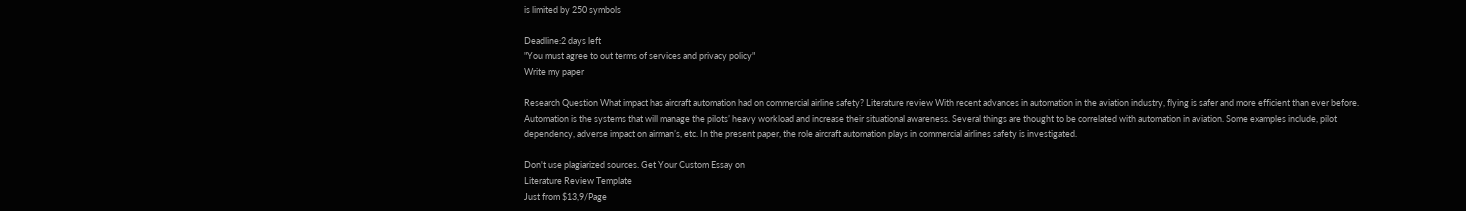is limited by 250 symbols

Deadline:2 days left
"You must agree to out terms of services and privacy policy"
Write my paper

Research Question What impact has aircraft automation had on commercial airline safety? Literature review With recent advances in automation in the aviation industry, flying is safer and more efficient than ever before. Automation is the systems that will manage the pilots’ heavy workload and increase their situational awareness. Several things are thought to be correlated with automation in aviation. Some examples include, pilot dependency, adverse impact on airman’s, etc. In the present paper, the role aircraft automation plays in commercial airlines safety is investigated.

Don't use plagiarized sources. Get Your Custom Essay on
Literature Review Template
Just from $13,9/Page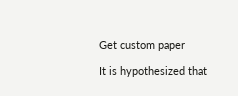Get custom paper

It is hypothesized that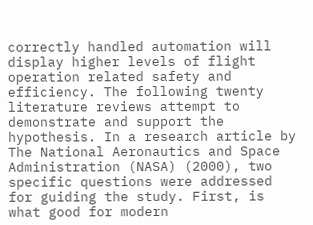correctly handled automation will display higher levels of flight operation related safety and efficiency. The following twenty literature reviews attempt to demonstrate and support the hypothesis. In a research article by The National Aeronautics and Space Administration (NASA) (2000), two specific questions were addressed for guiding the study. First, is what good for modern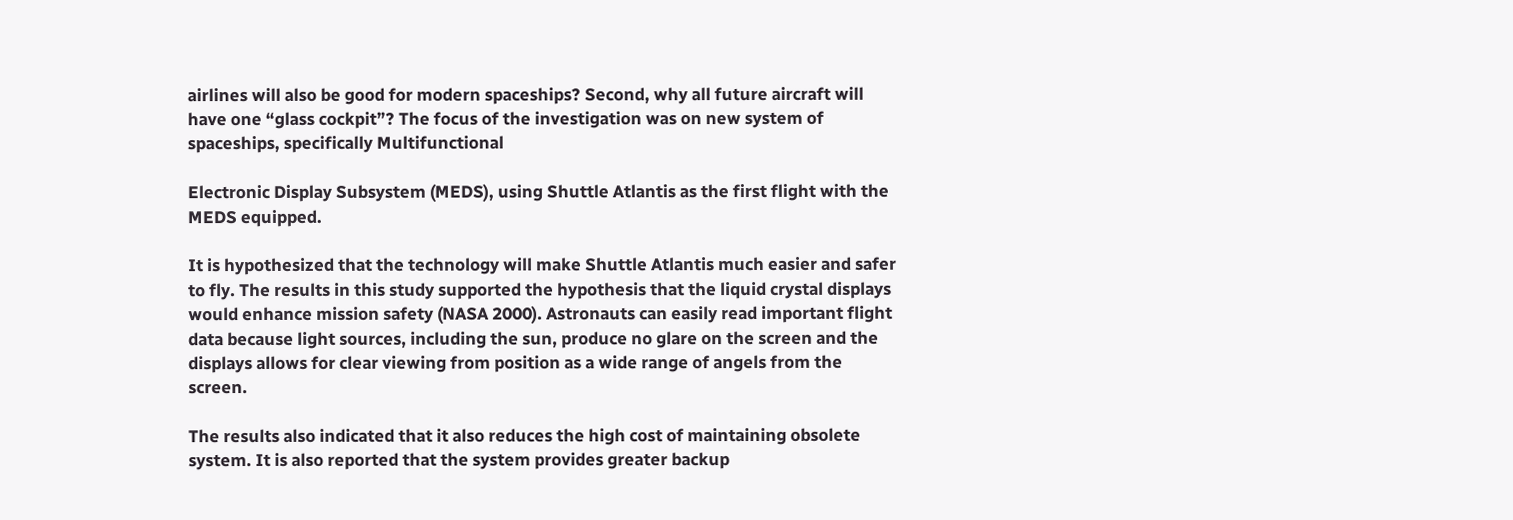airlines will also be good for modern spaceships? Second, why all future aircraft will have one “glass cockpit”? The focus of the investigation was on new system of spaceships, specifically Multifunctional

Electronic Display Subsystem (MEDS), using Shuttle Atlantis as the first flight with the MEDS equipped.

It is hypothesized that the technology will make Shuttle Atlantis much easier and safer to fly. The results in this study supported the hypothesis that the liquid crystal displays would enhance mission safety (NASA 2000). Astronauts can easily read important flight data because light sources, including the sun, produce no glare on the screen and the displays allows for clear viewing from position as a wide range of angels from the screen.

The results also indicated that it also reduces the high cost of maintaining obsolete system. It is also reported that the system provides greater backup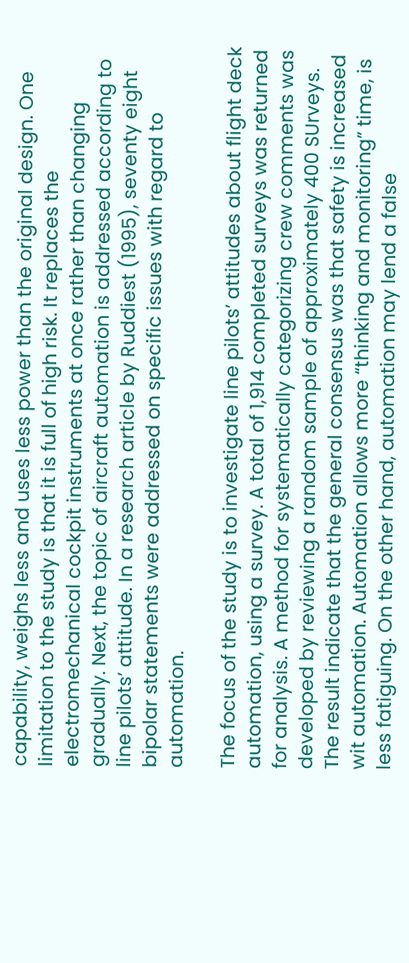capability, weighs less and uses less power than the original design. One limitation to the study is that it is full of high risk. It replaces the electromechanical cockpit instruments at once rather than changing gradually. Next, the topic of aircraft automation is addressed according to line pilots’ attitude. In a research article by Ruddiest (1995), seventy eight bipolar statements were addressed on specific issues with regard to automation.

The focus of the study is to investigate line pilots’ attitudes about flight deck automation, using a survey. A total of 1,914 completed surveys was returned for analysis. A method for systematically categorizing crew comments was developed by reviewing a random sample of approximately 400 SUrveys. The result indicate that the general consensus was that safety is increased wit automation. Automation allows more “thinking and monitoring” time, is less fatiguing. On the other hand, automation may lend a false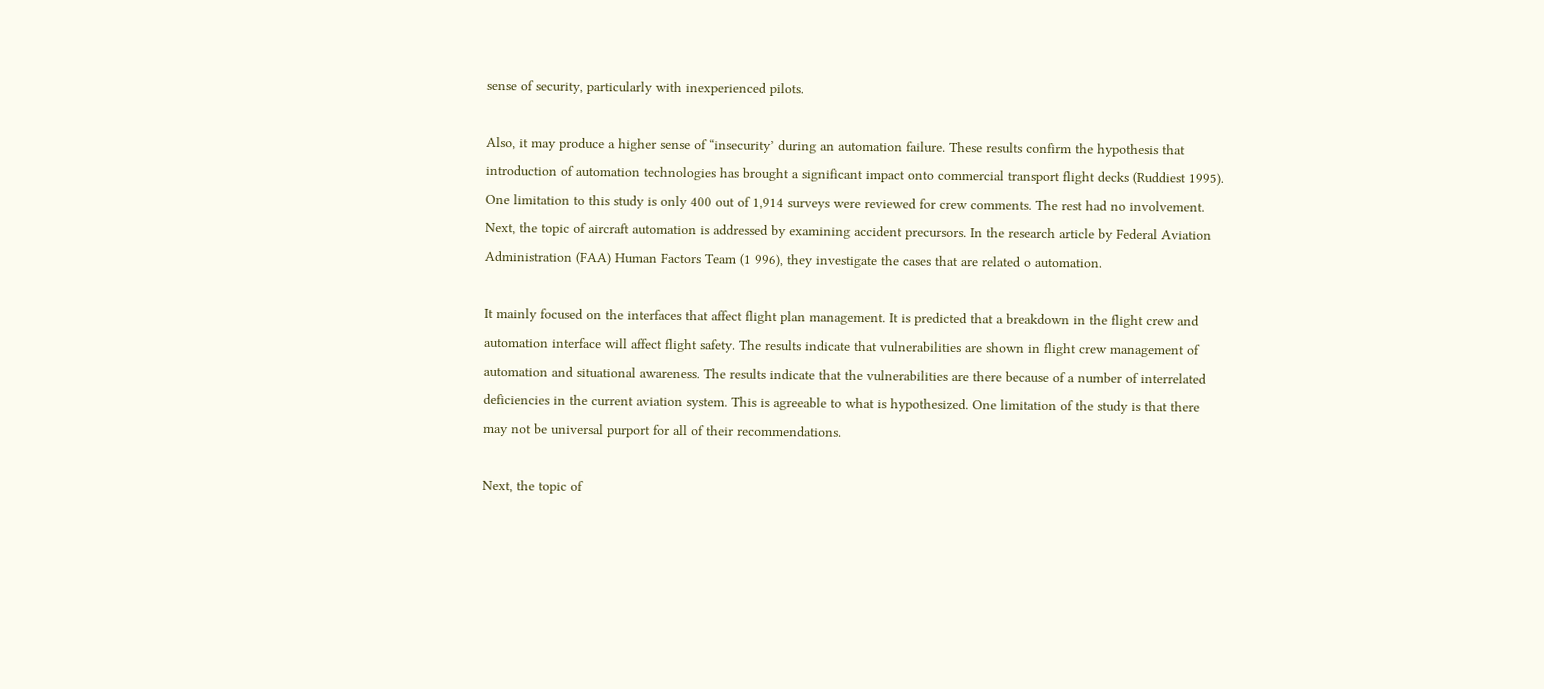sense of security, particularly with inexperienced pilots.

Also, it may produce a higher sense of “insecurity’ during an automation failure. These results confirm the hypothesis that introduction of automation technologies has brought a significant impact onto commercial transport flight decks (Ruddiest 1995). One limitation to this study is only 400 out of 1,914 surveys were reviewed for crew comments. The rest had no involvement. Next, the topic of aircraft automation is addressed by examining accident precursors. In the research article by Federal Aviation Administration (FAA) Human Factors Team (1 996), they investigate the cases that are related o automation.

It mainly focused on the interfaces that affect flight plan management. It is predicted that a breakdown in the flight crew and automation interface will affect flight safety. The results indicate that vulnerabilities are shown in flight crew management of automation and situational awareness. The results indicate that the vulnerabilities are there because of a number of interrelated deficiencies in the current aviation system. This is agreeable to what is hypothesized. One limitation of the study is that there may not be universal purport for all of their recommendations.

Next, the topic of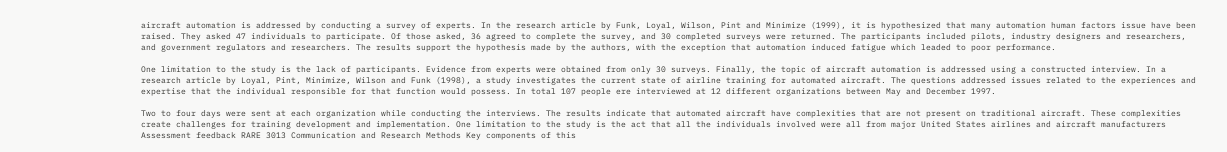aircraft automation is addressed by conducting a survey of experts. In the research article by Funk, Loyal, Wilson, Pint and Minimize (1999), it is hypothesized that many automation human factors issue have been raised. They asked 47 individuals to participate. Of those asked, 36 agreed to complete the survey, and 30 completed surveys were returned. The participants included pilots, industry designers and researchers, and government regulators and researchers. The results support the hypothesis made by the authors, with the exception that automation induced fatigue which leaded to poor performance.

One limitation to the study is the lack of participants. Evidence from experts were obtained from only 30 surveys. Finally, the topic of aircraft automation is addressed using a constructed interview. In a research article by Loyal, Pint, Minimize, Wilson and Funk (1998), a study investigates the current state of airline training for automated aircraft. The questions addressed issues related to the experiences and expertise that the individual responsible for that function would possess. In total 107 people ere interviewed at 12 different organizations between May and December 1997.

Two to four days were sent at each organization while conducting the interviews. The results indicate that automated aircraft have complexities that are not present on traditional aircraft. These complexities create challenges for training development and implementation. One limitation to the study is the act that all the individuals involved were all from major United States airlines and aircraft manufacturers Assessment feedback RARE 3013 Communication and Research Methods Key components of this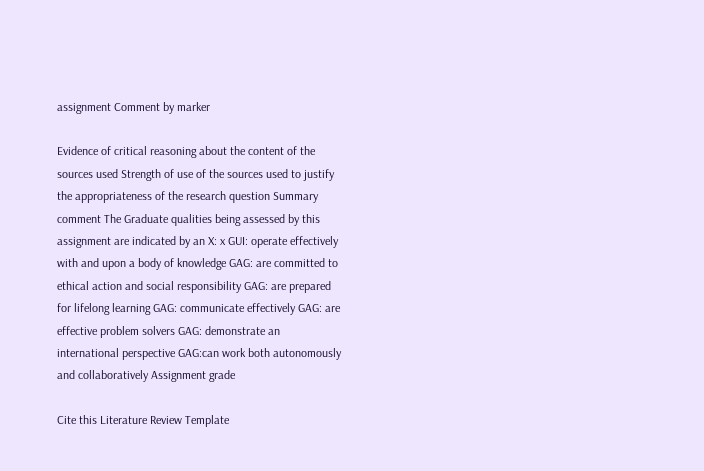assignment Comment by marker

Evidence of critical reasoning about the content of the sources used Strength of use of the sources used to justify the appropriateness of the research question Summary comment The Graduate qualities being assessed by this assignment are indicated by an X: x GUI: operate effectively with and upon a body of knowledge GAG: are committed to ethical action and social responsibility GAG: are prepared for lifelong learning GAG: communicate effectively GAG: are effective problem solvers GAG: demonstrate an international perspective GAG:can work both autonomously and collaboratively Assignment grade

Cite this Literature Review Template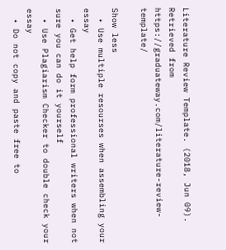Literature Review Template. (2018, Jun 09). Retrieved from https://graduateway.com/literature-review-template/

Show less
  • Use multiple resourses when assembling your essay
  • Get help form professional writers when not sure you can do it yourself
  • Use Plagiarism Checker to double check your essay
  • Do not copy and paste free to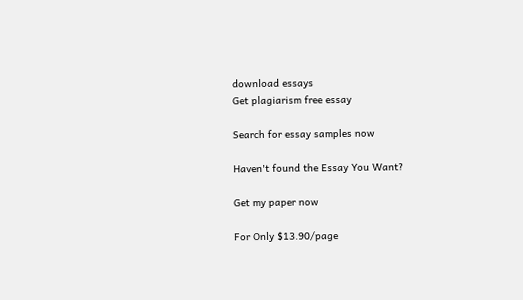download essays
Get plagiarism free essay

Search for essay samples now

Haven't found the Essay You Want?

Get my paper now

For Only $13.90/page